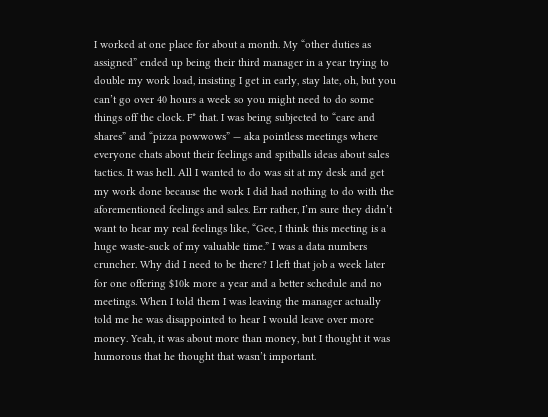I worked at one place for about a month. My “other duties as assigned” ended up being their third manager in a year trying to double my work load, insisting I get in early, stay late, oh, but you can’t go over 40 hours a week so you might need to do some things off the clock. F* that. I was being subjected to “care and shares” and “pizza powwows” — aka pointless meetings where everyone chats about their feelings and spitballs ideas about sales tactics. It was hell. All I wanted to do was sit at my desk and get my work done because the work I did had nothing to do with the aforementioned feelings and sales. Err rather, I’m sure they didn’t want to hear my real feelings like, “Gee, I think this meeting is a huge waste-suck of my valuable time.” I was a data numbers cruncher. Why did I need to be there? I left that job a week later for one offering $10k more a year and a better schedule and no meetings. When I told them I was leaving the manager actually told me he was disappointed to hear I would leave over more money. Yeah, it was about more than money, but I thought it was humorous that he thought that wasn’t important.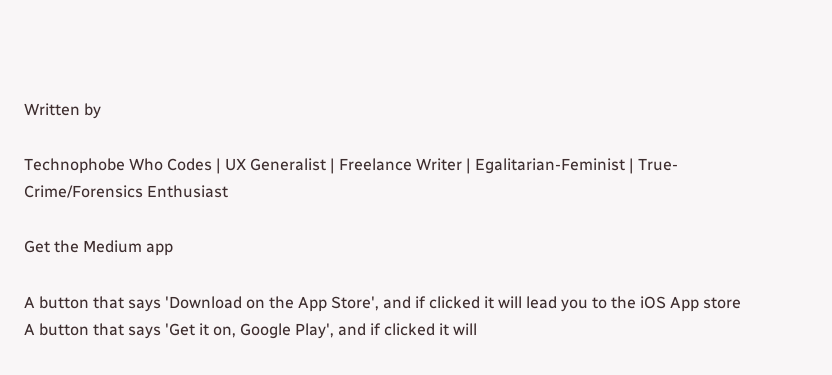Written by

Technophobe Who Codes | UX Generalist | Freelance Writer | Egalitarian-Feminist | True-Crime/Forensics Enthusiast

Get the Medium app

A button that says 'Download on the App Store', and if clicked it will lead you to the iOS App store
A button that says 'Get it on, Google Play', and if clicked it will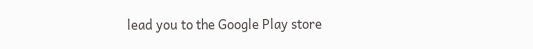lead you to the Google Play store